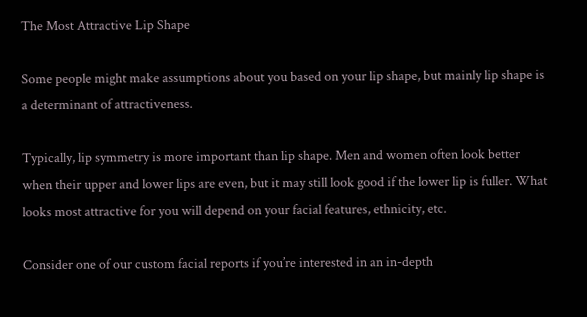The Most Attractive Lip Shape

Some people might make assumptions about you based on your lip shape, but mainly lip shape is a determinant of attractiveness.

Typically, lip symmetry is more important than lip shape. Men and women often look better when their upper and lower lips are even, but it may still look good if the lower lip is fuller. What looks most attractive for you will depend on your facial features, ethnicity, etc.

Consider one of our custom facial reports if you’re interested in an in-depth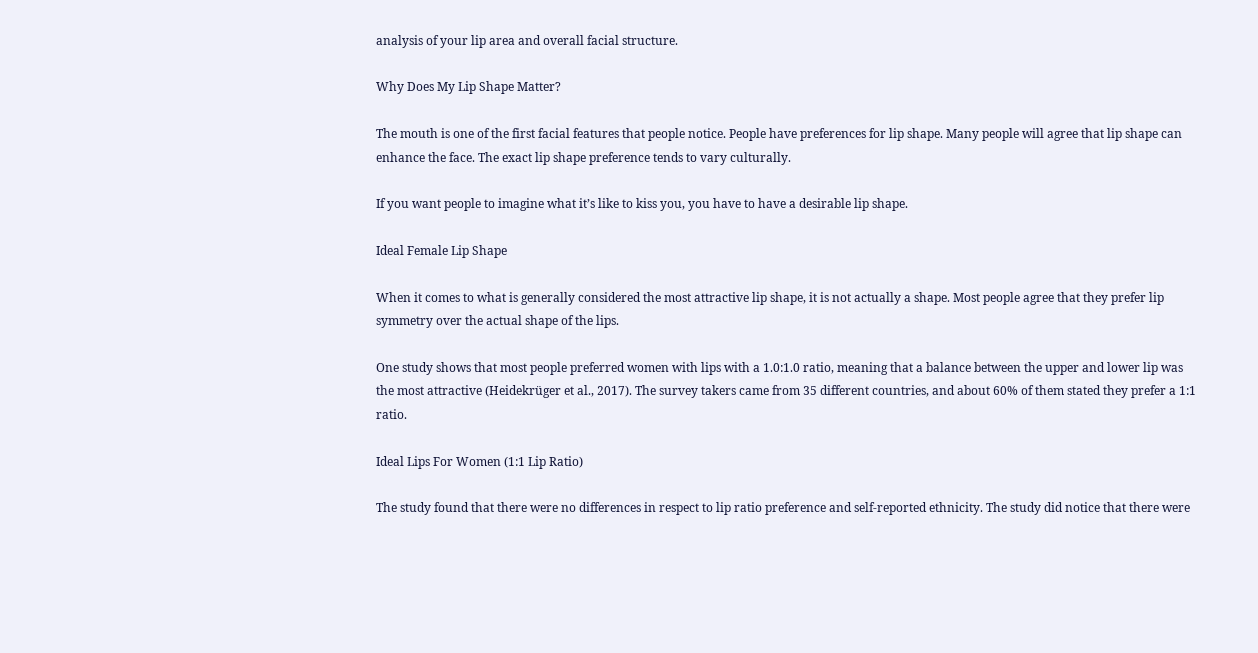analysis of your lip area and overall facial structure.

Why Does My Lip Shape Matter?

The mouth is one of the first facial features that people notice. People have preferences for lip shape. Many people will agree that lip shape can enhance the face. The exact lip shape preference tends to vary culturally.

If you want people to imagine what it’s like to kiss you, you have to have a desirable lip shape.

Ideal Female Lip Shape

When it comes to what is generally considered the most attractive lip shape, it is not actually a shape. Most people agree that they prefer lip symmetry over the actual shape of the lips.

One study shows that most people preferred women with lips with a 1.0:1.0 ratio, meaning that a balance between the upper and lower lip was the most attractive (Heidekrüger et al., 2017). The survey takers came from 35 different countries, and about 60% of them stated they prefer a 1:1 ratio.

Ideal Lips For Women (1:1 Lip Ratio)

The study found that there were no differences in respect to lip ratio preference and self-reported ethnicity. The study did notice that there were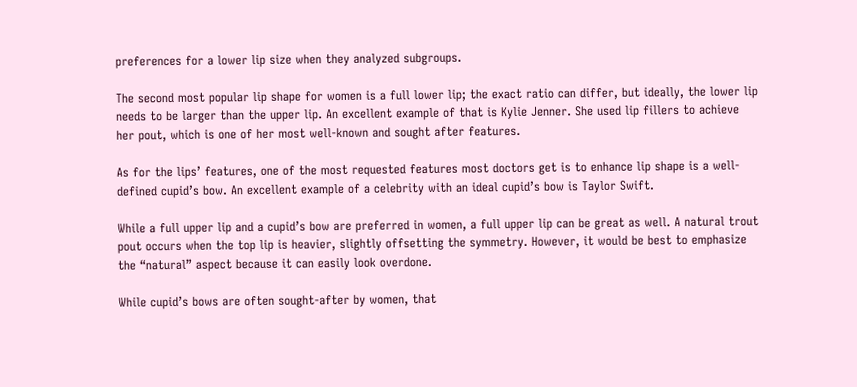preferences for a lower lip size when they analyzed subgroups.

The second most popular lip shape for women is a full lower lip; the exact ratio can differ, but ideally, the lower lip needs to be larger than the upper lip. An excellent example of that is Kylie Jenner. She used lip fillers to achieve her pout, which is one of her most well-known and sought after features.

As for the lips’ features, one of the most requested features most doctors get is to enhance lip shape is a well-defined cupid’s bow. An excellent example of a celebrity with an ideal cupid’s bow is Taylor Swift.

While a full upper lip and a cupid’s bow are preferred in women, a full upper lip can be great as well. A natural trout pout occurs when the top lip is heavier, slightly offsetting the symmetry. However, it would be best to emphasize the “natural” aspect because it can easily look overdone.

While cupid’s bows are often sought-after by women, that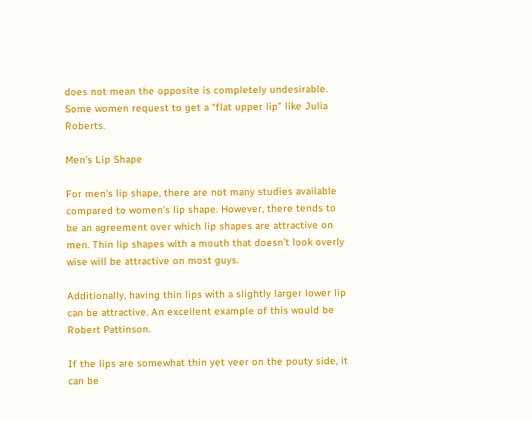does not mean the opposite is completely undesirable. Some women request to get a “flat upper lip” like Julia Roberts.

Men’s Lip Shape

For men’s lip shape, there are not many studies available compared to women’s lip shape. However, there tends to be an agreement over which lip shapes are attractive on men. Thin lip shapes with a mouth that doesn’t look overly wise will be attractive on most guys.

Additionally, having thin lips with a slightly larger lower lip can be attractive. An excellent example of this would be Robert Pattinson.

If the lips are somewhat thin yet veer on the pouty side, it can be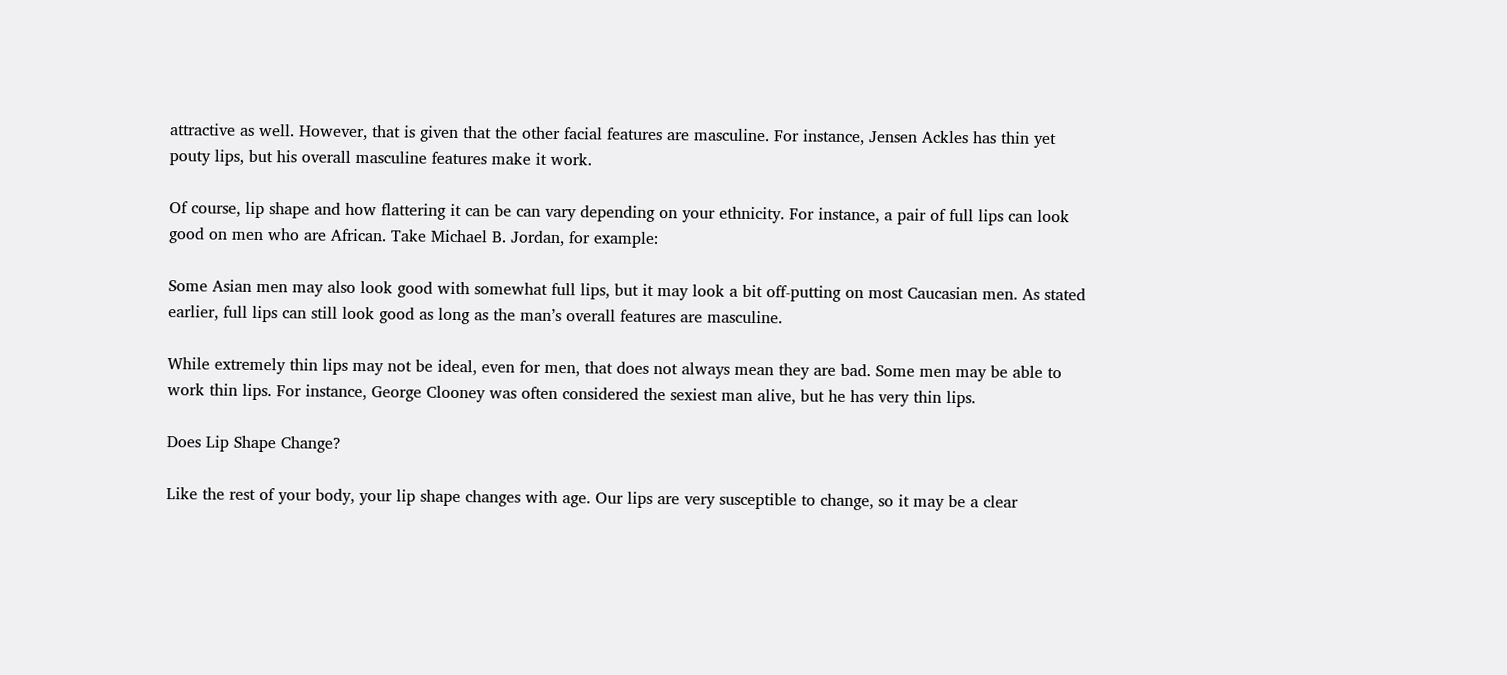attractive as well. However, that is given that the other facial features are masculine. For instance, Jensen Ackles has thin yet pouty lips, but his overall masculine features make it work.

Of course, lip shape and how flattering it can be can vary depending on your ethnicity. For instance, a pair of full lips can look good on men who are African. Take Michael B. Jordan, for example:

Some Asian men may also look good with somewhat full lips, but it may look a bit off-putting on most Caucasian men. As stated earlier, full lips can still look good as long as the man’s overall features are masculine.

While extremely thin lips may not be ideal, even for men, that does not always mean they are bad. Some men may be able to work thin lips. For instance, George Clooney was often considered the sexiest man alive, but he has very thin lips.

Does Lip Shape Change?

Like the rest of your body, your lip shape changes with age. Our lips are very susceptible to change, so it may be a clear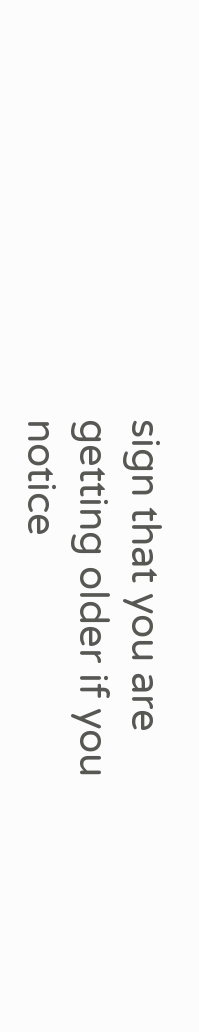sign that you are getting older if you notice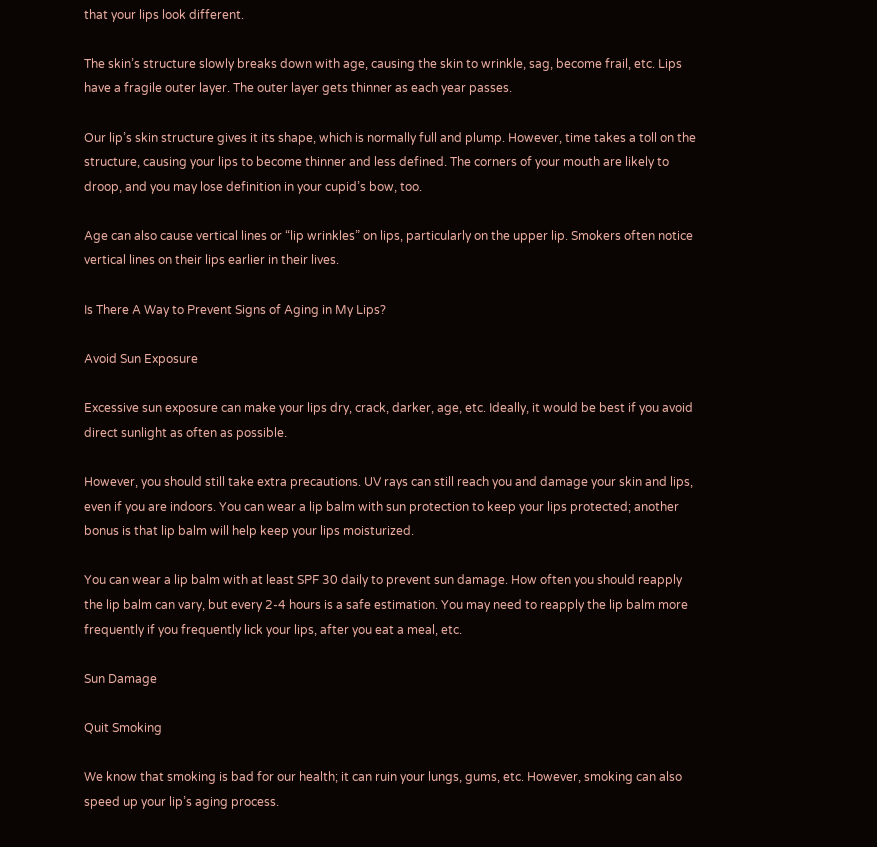that your lips look different.

The skin’s structure slowly breaks down with age, causing the skin to wrinkle, sag, become frail, etc. Lips have a fragile outer layer. The outer layer gets thinner as each year passes.

Our lip’s skin structure gives it its shape, which is normally full and plump. However, time takes a toll on the structure, causing your lips to become thinner and less defined. The corners of your mouth are likely to droop, and you may lose definition in your cupid’s bow, too.

Age can also cause vertical lines or “lip wrinkles” on lips, particularly on the upper lip. Smokers often notice vertical lines on their lips earlier in their lives.

Is There A Way to Prevent Signs of Aging in My Lips?

Avoid Sun Exposure

Excessive sun exposure can make your lips dry, crack, darker, age, etc. Ideally, it would be best if you avoid direct sunlight as often as possible.

However, you should still take extra precautions. UV rays can still reach you and damage your skin and lips, even if you are indoors. You can wear a lip balm with sun protection to keep your lips protected; another bonus is that lip balm will help keep your lips moisturized.

You can wear a lip balm with at least SPF 30 daily to prevent sun damage. How often you should reapply the lip balm can vary, but every 2-4 hours is a safe estimation. You may need to reapply the lip balm more frequently if you frequently lick your lips, after you eat a meal, etc.

Sun Damage

Quit Smoking

We know that smoking is bad for our health; it can ruin your lungs, gums, etc. However, smoking can also speed up your lip’s aging process.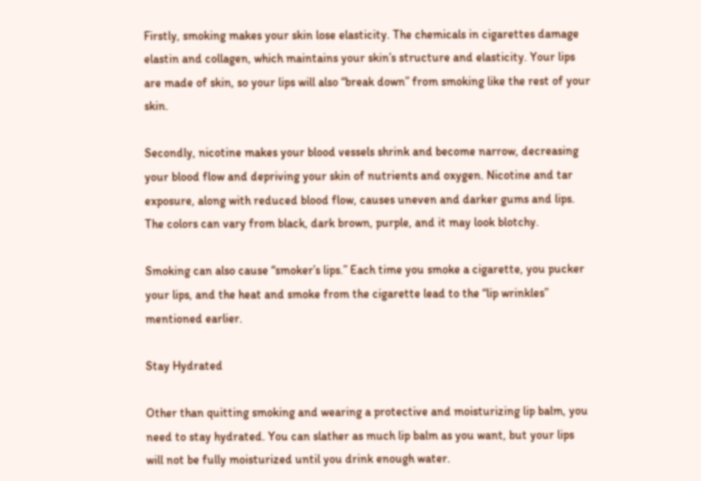Firstly, smoking makes your skin lose elasticity. The chemicals in cigarettes damage elastin and collagen, which maintains your skin’s structure and elasticity. Your lips are made of skin, so your lips will also “break down” from smoking like the rest of your skin.

Secondly, nicotine makes your blood vessels shrink and become narrow, decreasing your blood flow and depriving your skin of nutrients and oxygen. Nicotine and tar exposure, along with reduced blood flow, causes uneven and darker gums and lips. The colors can vary from black, dark brown, purple, and it may look blotchy.

Smoking can also cause “smoker’s lips.” Each time you smoke a cigarette, you pucker your lips, and the heat and smoke from the cigarette lead to the “lip wrinkles” mentioned earlier.

Stay Hydrated

Other than quitting smoking and wearing a protective and moisturizing lip balm, you need to stay hydrated. You can slather as much lip balm as you want, but your lips will not be fully moisturized until you drink enough water.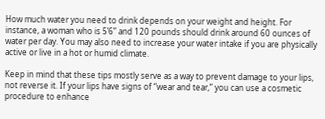How much water you need to drink depends on your weight and height. For instance, a woman who is 5’6” and 120 pounds should drink around 60 ounces of water per day. You may also need to increase your water intake if you are physically active or live in a hot or humid climate.

Keep in mind that these tips mostly serve as a way to prevent damage to your lips, not reverse it. If your lips have signs of “wear and tear,” you can use a cosmetic procedure to enhance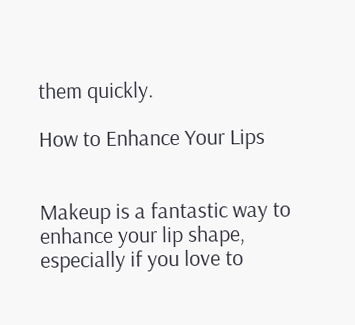them quickly.

How to Enhance Your Lips


Makeup is a fantastic way to enhance your lip shape, especially if you love to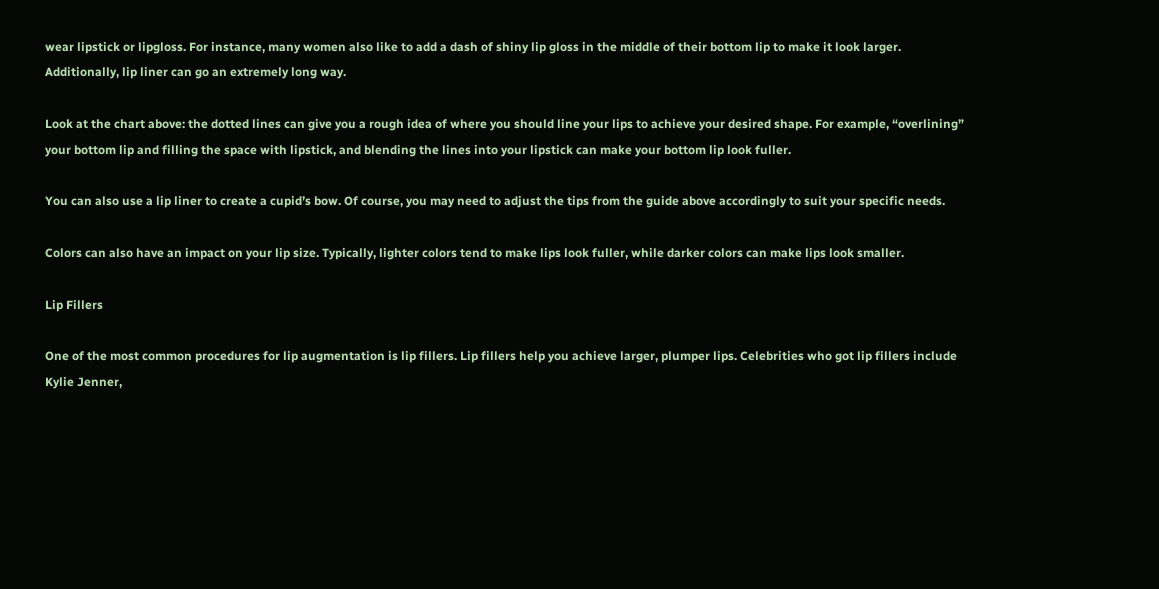wear lipstick or lipgloss. For instance, many women also like to add a dash of shiny lip gloss in the middle of their bottom lip to make it look larger. Additionally, lip liner can go an extremely long way.

Look at the chart above: the dotted lines can give you a rough idea of where you should line your lips to achieve your desired shape. For example, “overlining” your bottom lip and filling the space with lipstick, and blending the lines into your lipstick can make your bottom lip look fuller.

You can also use a lip liner to create a cupid’s bow. Of course, you may need to adjust the tips from the guide above accordingly to suit your specific needs.

Colors can also have an impact on your lip size. Typically, lighter colors tend to make lips look fuller, while darker colors can make lips look smaller.

Lip Fillers

One of the most common procedures for lip augmentation is lip fillers. Lip fillers help you achieve larger, plumper lips. Celebrities who got lip fillers include Kylie Jenner,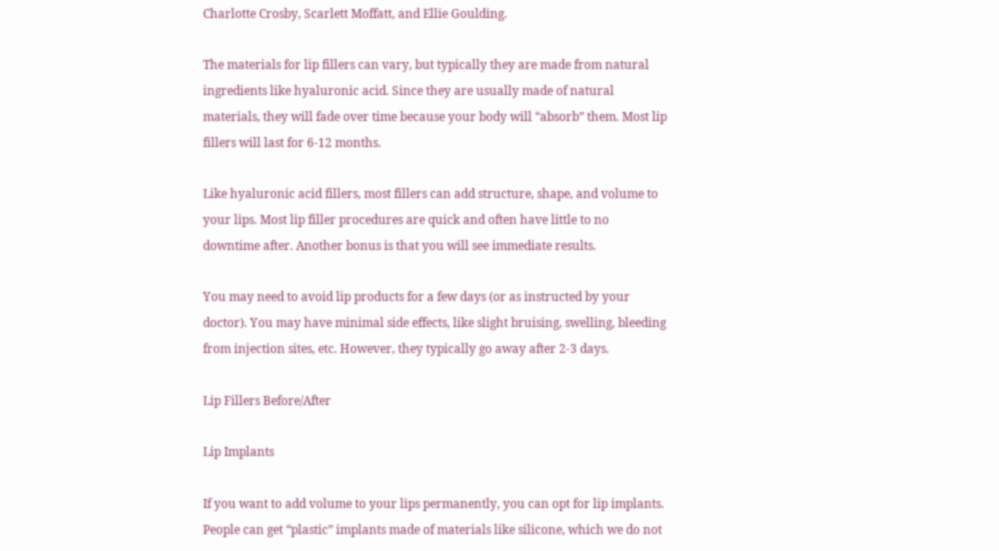Charlotte Crosby, Scarlett Moffatt, and Ellie Goulding.

The materials for lip fillers can vary, but typically they are made from natural ingredients like hyaluronic acid. Since they are usually made of natural materials, they will fade over time because your body will “absorb” them. Most lip fillers will last for 6-12 months.

Like hyaluronic acid fillers, most fillers can add structure, shape, and volume to your lips. Most lip filler procedures are quick and often have little to no downtime after. Another bonus is that you will see immediate results.

You may need to avoid lip products for a few days (or as instructed by your doctor). You may have minimal side effects, like slight bruising, swelling, bleeding from injection sites, etc. However, they typically go away after 2-3 days.

Lip Fillers Before/After

Lip Implants

If you want to add volume to your lips permanently, you can opt for lip implants. People can get “plastic” implants made of materials like silicone, which we do not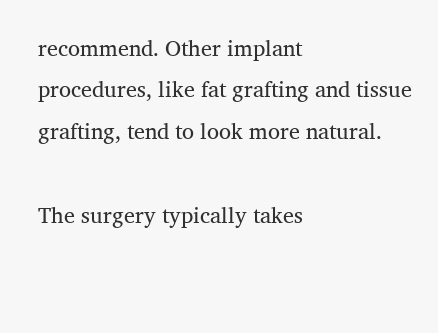recommend. Other implant procedures, like fat grafting and tissue grafting, tend to look more natural.

The surgery typically takes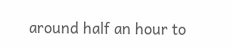around half an hour to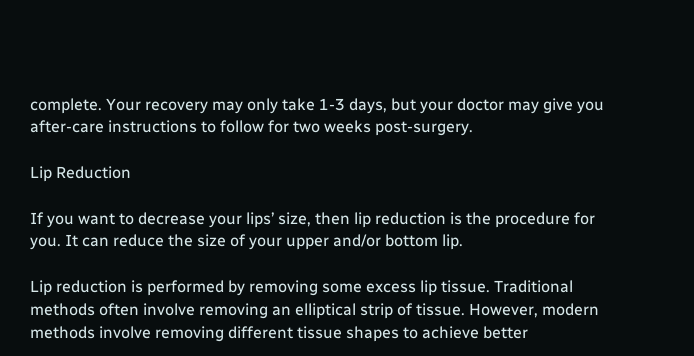complete. Your recovery may only take 1-3 days, but your doctor may give you after-care instructions to follow for two weeks post-surgery.

Lip Reduction

If you want to decrease your lips’ size, then lip reduction is the procedure for you. It can reduce the size of your upper and/or bottom lip.

Lip reduction is performed by removing some excess lip tissue. Traditional methods often involve removing an elliptical strip of tissue. However, modern methods involve removing different tissue shapes to achieve better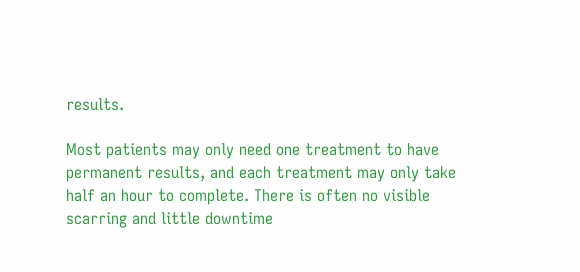results.

Most patients may only need one treatment to have permanent results, and each treatment may only take half an hour to complete. There is often no visible scarring and little downtime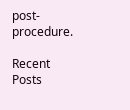post-procedure.

Recent Posts